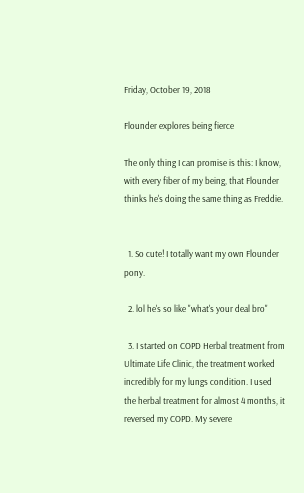Friday, October 19, 2018

Flounder explores being fierce

The only thing I can promise is this: I know, with every fiber of my being, that Flounder thinks he's doing the same thing as Freddie.


  1. So cute! I totally want my own Flounder pony.

  2. lol he's so like "what's your deal bro"

  3. I started on COPD Herbal treatment from Ultimate Life Clinic, the treatment worked incredibly for my lungs condition. I used the herbal treatment for almost 4 months, it reversed my COPD. My severe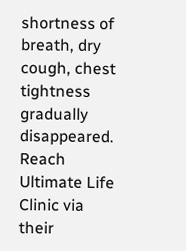shortness of breath, dry cough, chest tightness gradually disappeared. Reach Ultimate Life Clinic via their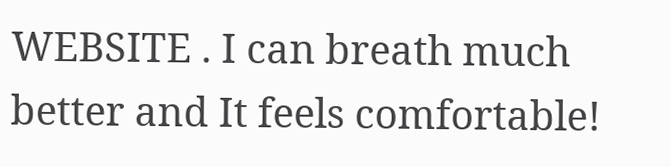WEBSITE . I can breath much better and It feels comfortable!